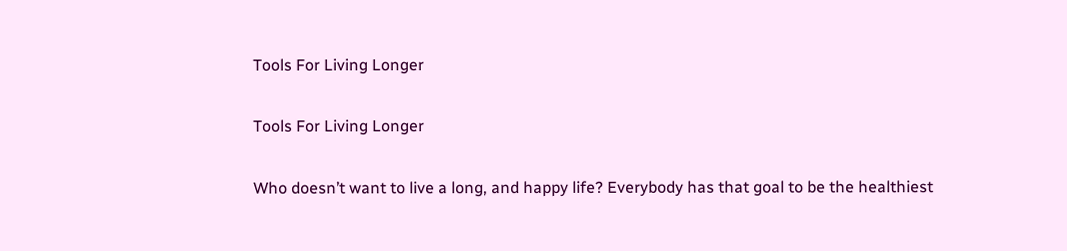Tools For Living Longer

Tools For Living Longer

Who doesn’t want to live a long, and happy life? Everybody has that goal to be the healthiest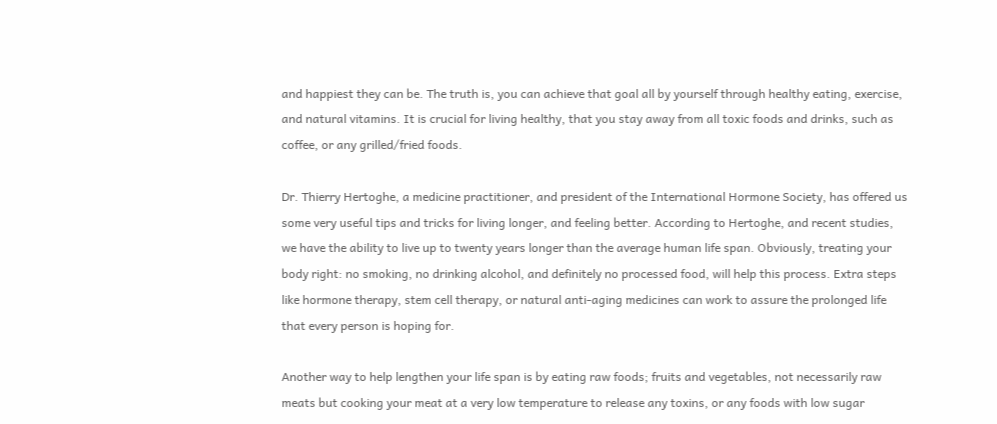and happiest they can be. The truth is, you can achieve that goal all by yourself through healthy eating, exercise, and natural vitamins. It is crucial for living healthy, that you stay away from all toxic foods and drinks, such as coffee, or any grilled/fried foods.

Dr. Thierry Hertoghe, a medicine practitioner, and president of the International Hormone Society, has offered us some very useful tips and tricks for living longer, and feeling better. According to Hertoghe, and recent studies, we have the ability to live up to twenty years longer than the average human life span. Obviously, treating your body right: no smoking, no drinking alcohol, and definitely no processed food, will help this process. Extra steps like hormone therapy, stem cell therapy, or natural anti-aging medicines can work to assure the prolonged life that every person is hoping for.

Another way to help lengthen your life span is by eating raw foods; fruits and vegetables, not necessarily raw meats but cooking your meat at a very low temperature to release any toxins, or any foods with low sugar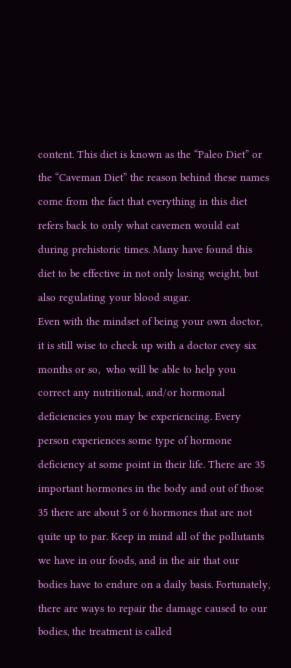content. This diet is known as the “Paleo Diet” or the “Caveman Diet” the reason behind these names come from the fact that everything in this diet refers back to only what cavemen would eat during prehistoric times. Many have found this diet to be effective in not only losing weight, but also regulating your blood sugar.
Even with the mindset of being your own doctor, it is still wise to check up with a doctor evey six months or so,  who will be able to help you correct any nutritional, and/or hormonal deficiencies you may be experiencing. Every person experiences some type of hormone deficiency at some point in their life. There are 35 important hormones in the body and out of those 35 there are about 5 or 6 hormones that are not quite up to par. Keep in mind all of the pollutants we have in our foods, and in the air that our bodies have to endure on a daily basis. Fortunately, there are ways to repair the damage caused to our bodies, the treatment is called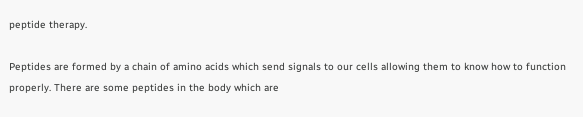peptide therapy.

Peptides are formed by a chain of amino acids which send signals to our cells allowing them to know how to function properly. There are some peptides in the body which are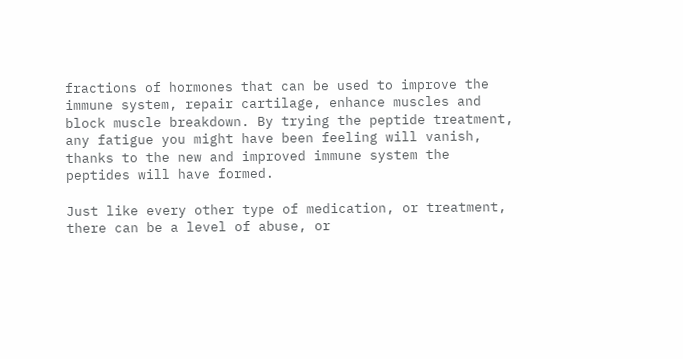fractions of hormones that can be used to improve the immune system, repair cartilage, enhance muscles and block muscle breakdown. By trying the peptide treatment, any fatigue you might have been feeling will vanish, thanks to the new and improved immune system the peptides will have formed.

Just like every other type of medication, or treatment, there can be a level of abuse, or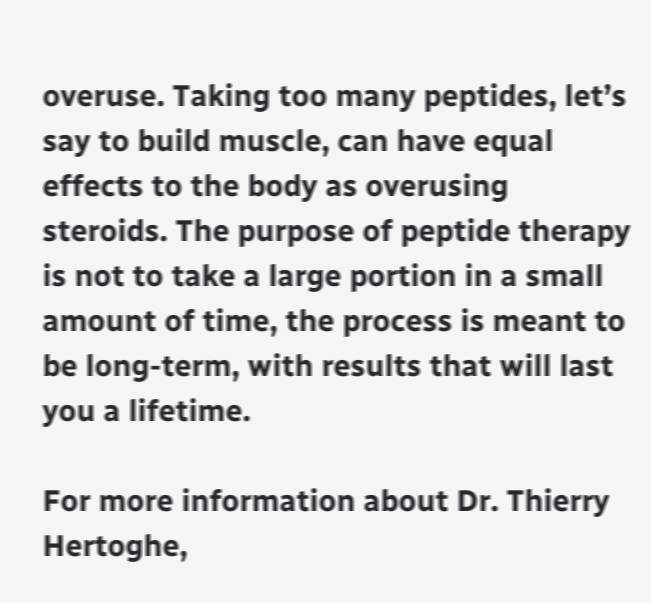overuse. Taking too many peptides, let’s say to build muscle, can have equal effects to the body as overusing steroids. The purpose of peptide therapy is not to take a large portion in a small amount of time, the process is meant to be long-term, with results that will last you a lifetime.

For more information about Dr. Thierry Hertoghe,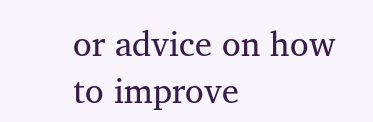or advice on how to improve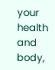your health and body,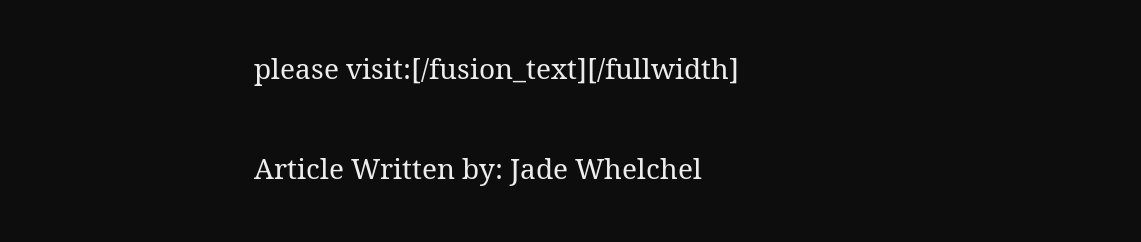please visit:[/fusion_text][/fullwidth]


Article Written by: Jade Whelchel